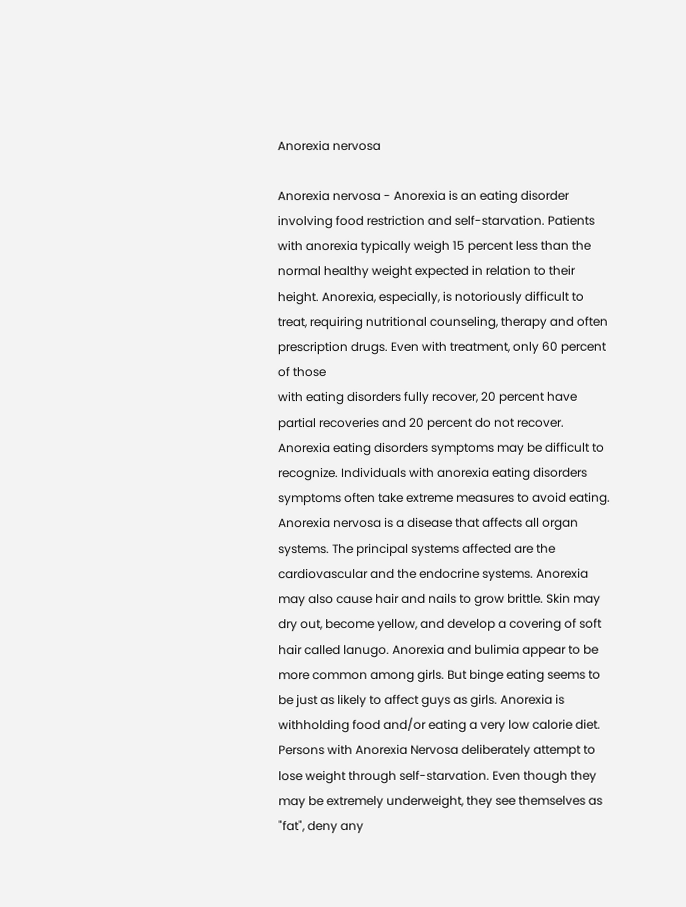Anorexia nervosa

Anorexia nervosa - Anorexia is an eating disorder involving food restriction and self-starvation. Patients with anorexia typically weigh 15 percent less than the normal healthy weight expected in relation to their height. Anorexia, especially, is notoriously difficult to treat, requiring nutritional counseling, therapy and often prescription drugs. Even with treatment, only 60 percent of those
with eating disorders fully recover, 20 percent have partial recoveries and 20 percent do not recover. Anorexia eating disorders symptoms may be difficult to recognize. Individuals with anorexia eating disorders symptoms often take extreme measures to avoid eating. Anorexia nervosa is a disease that affects all organ systems. The principal systems affected are the cardiovascular and the endocrine systems. Anorexia may also cause hair and nails to grow brittle. Skin may dry out, become yellow, and develop a covering of soft hair called lanugo. Anorexia and bulimia appear to be more common among girls. But binge eating seems to be just as likely to affect guys as girls. Anorexia is withholding food and/or eating a very low calorie diet. Persons with Anorexia Nervosa deliberately attempt to lose weight through self-starvation. Even though they may be extremely underweight, they see themselves as "fat", deny any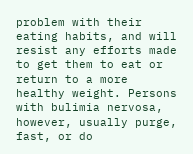problem with their eating habits, and will resist any efforts made to get them to eat or return to a more healthy weight. Persons with bulimia nervosa, however, usually purge, fast, or do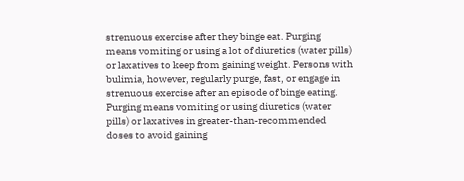strenuous exercise after they binge eat. Purging means vomiting or using a lot of diuretics (water pills) or laxatives to keep from gaining weight. Persons with bulimia, however, regularly purge, fast, or engage in strenuous exercise after an episode of binge eating. Purging means vomiting or using diuretics (water pills) or laxatives in greater-than-recommended doses to avoid gaining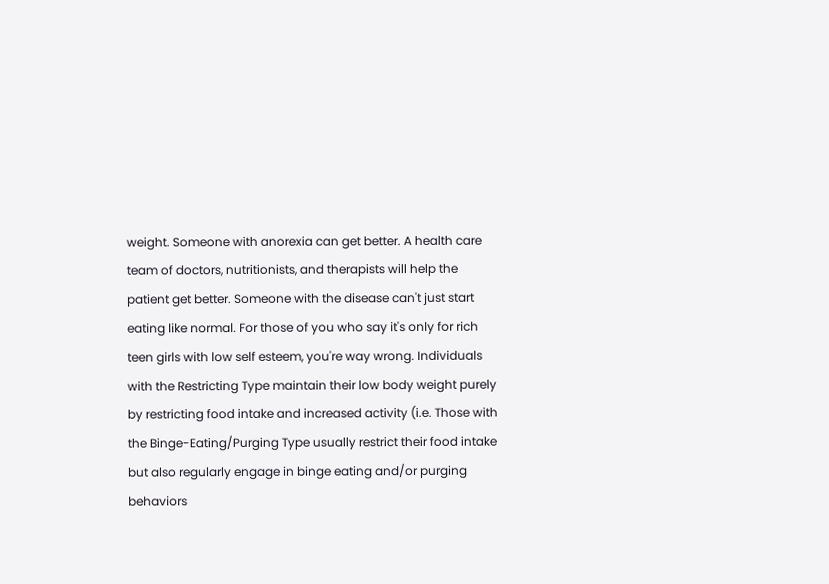weight. Someone with anorexia can get better. A health care team of doctors, nutritionists, and therapists will help the patient get better. Someone with the disease can't just start eating like normal. For those of you who say it's only for rich teen girls with low self esteem, you're way wrong. Individuals with the Restricting Type maintain their low body weight purely by restricting food intake and increased activity (i.e. Those with the Binge-Eating/Purging Type usually restrict their food intake but also regularly engage in binge eating and/or purging behaviors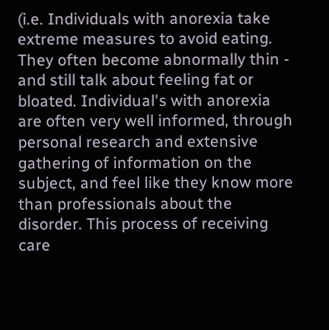(i.e. Individuals with anorexia take extreme measures to avoid eating. They often become abnormally thin - and still talk about feeling fat or bloated. Individual's with anorexia are often very well informed, through personal research and extensive gathering of information on the subject, and feel like they know more than professionals about the disorder. This process of receiving care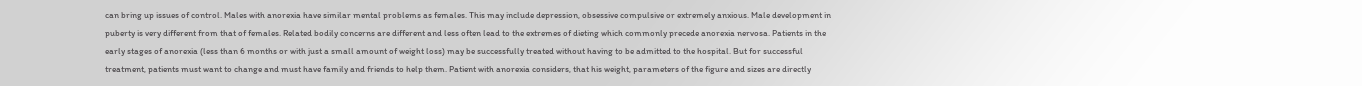can bring up issues of control. Males with anorexia have similar mental problems as females. This may include depression, obsessive compulsive or extremely anxious. Male development in puberty is very different from that of females. Related bodily concerns are different and less often lead to the extremes of dieting which commonly precede anorexia nervosa. Patients in the early stages of anorexia (less than 6 months or with just a small amount of weight loss) may be successfully treated without having to be admitted to the hospital. But for successful treatment, patients must want to change and must have family and friends to help them. Patient with anorexia considers, that his weight, parameters of the figure and sizes are directly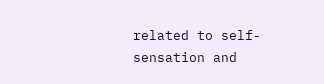related to self-sensation and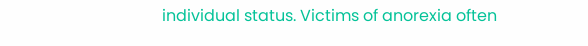individual status. Victims of anorexia often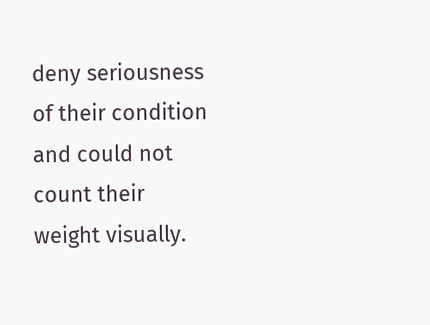deny seriousness of their condition and could not count their weight visually.